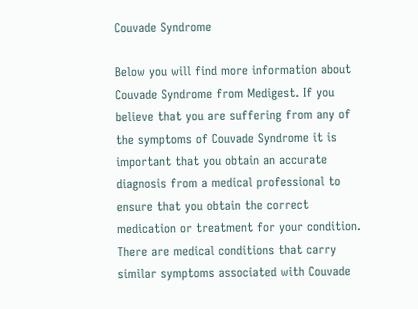Couvade Syndrome

Below you will find more information about Couvade Syndrome from Medigest. If you believe that you are suffering from any of the symptoms of Couvade Syndrome it is important that you obtain an accurate diagnosis from a medical professional to ensure that you obtain the correct medication or treatment for your condition. There are medical conditions that carry similar symptoms associated with Couvade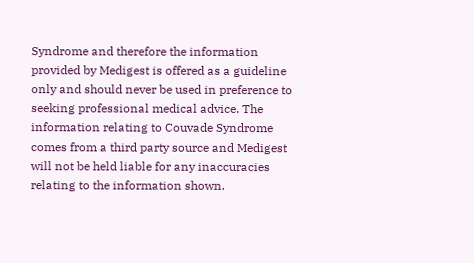Syndrome and therefore the information provided by Medigest is offered as a guideline only and should never be used in preference to seeking professional medical advice. The information relating to Couvade Syndrome comes from a third party source and Medigest will not be held liable for any inaccuracies relating to the information shown.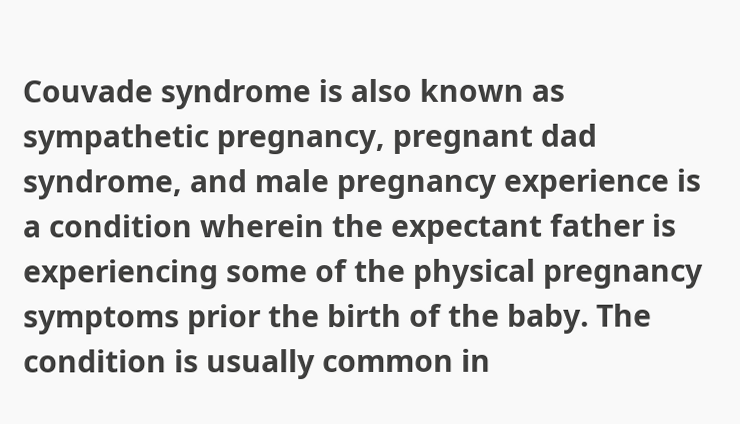Couvade syndrome is also known as sympathetic pregnancy, pregnant dad syndrome, and male pregnancy experience is a condition wherein the expectant father is experiencing some of the physical pregnancy symptoms prior the birth of the baby. The condition is usually common in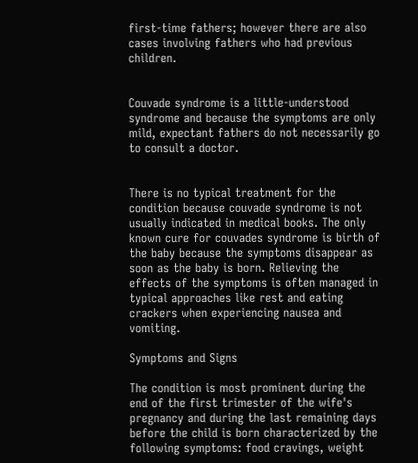first-time fathers; however there are also cases involving fathers who had previous children.


Couvade syndrome is a little-understood syndrome and because the symptoms are only mild, expectant fathers do not necessarily go to consult a doctor.


There is no typical treatment for the condition because couvade syndrome is not usually indicated in medical books. The only known cure for couvades syndrome is birth of the baby because the symptoms disappear as soon as the baby is born. Relieving the effects of the symptoms is often managed in typical approaches like rest and eating crackers when experiencing nausea and vomiting.

Symptoms and Signs

The condition is most prominent during the end of the first trimester of the wife's pregnancy and during the last remaining days before the child is born characterized by the following symptoms: food cravings, weight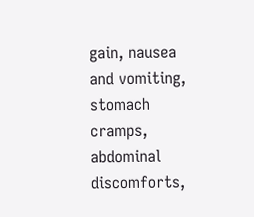gain, nausea and vomiting, stomach cramps, abdominal discomforts,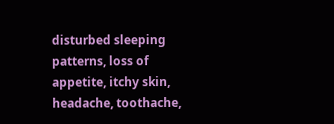disturbed sleeping patterns, loss of appetite, itchy skin, headache, toothache,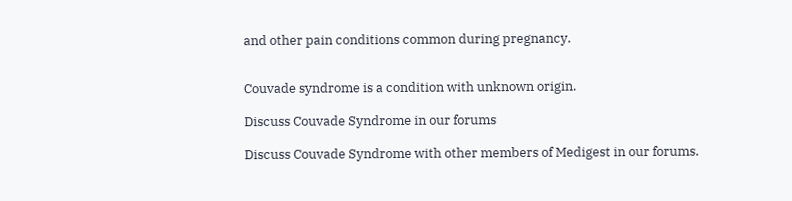and other pain conditions common during pregnancy.


Couvade syndrome is a condition with unknown origin.

Discuss Couvade Syndrome in our forums

Discuss Couvade Syndrome with other members of Medigest in our forums.